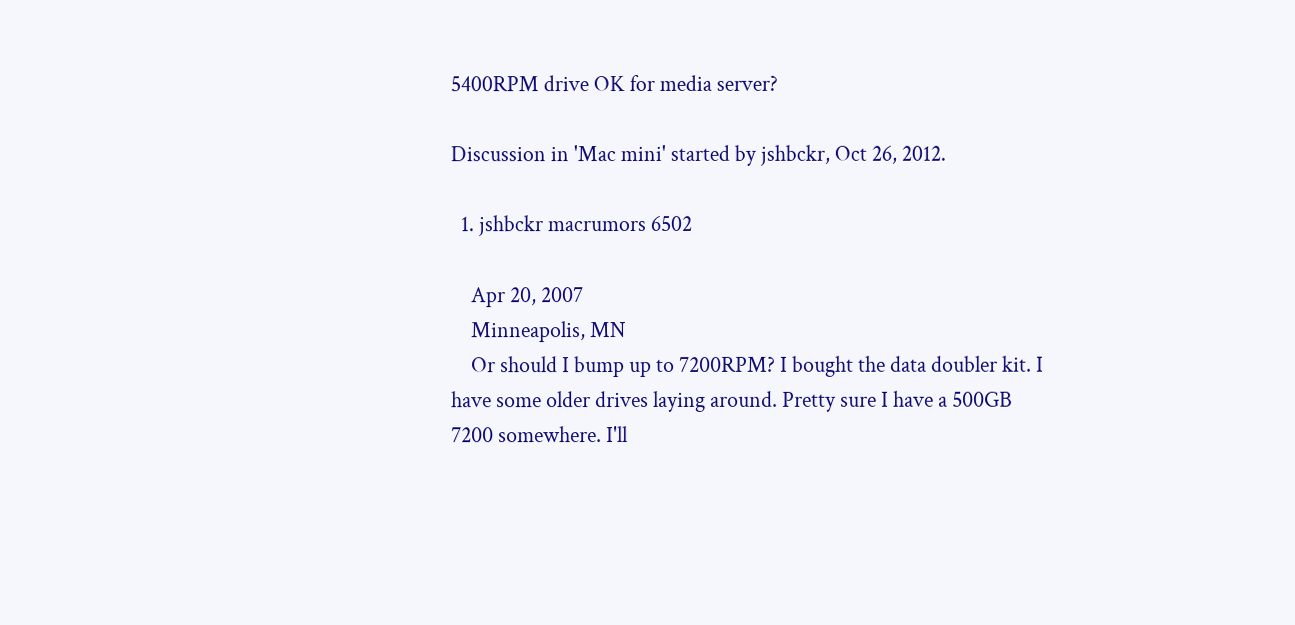5400RPM drive OK for media server?

Discussion in 'Mac mini' started by jshbckr, Oct 26, 2012.

  1. jshbckr macrumors 6502

    Apr 20, 2007
    Minneapolis, MN
    Or should I bump up to 7200RPM? I bought the data doubler kit. I have some older drives laying around. Pretty sure I have a 500GB 7200 somewhere. I'll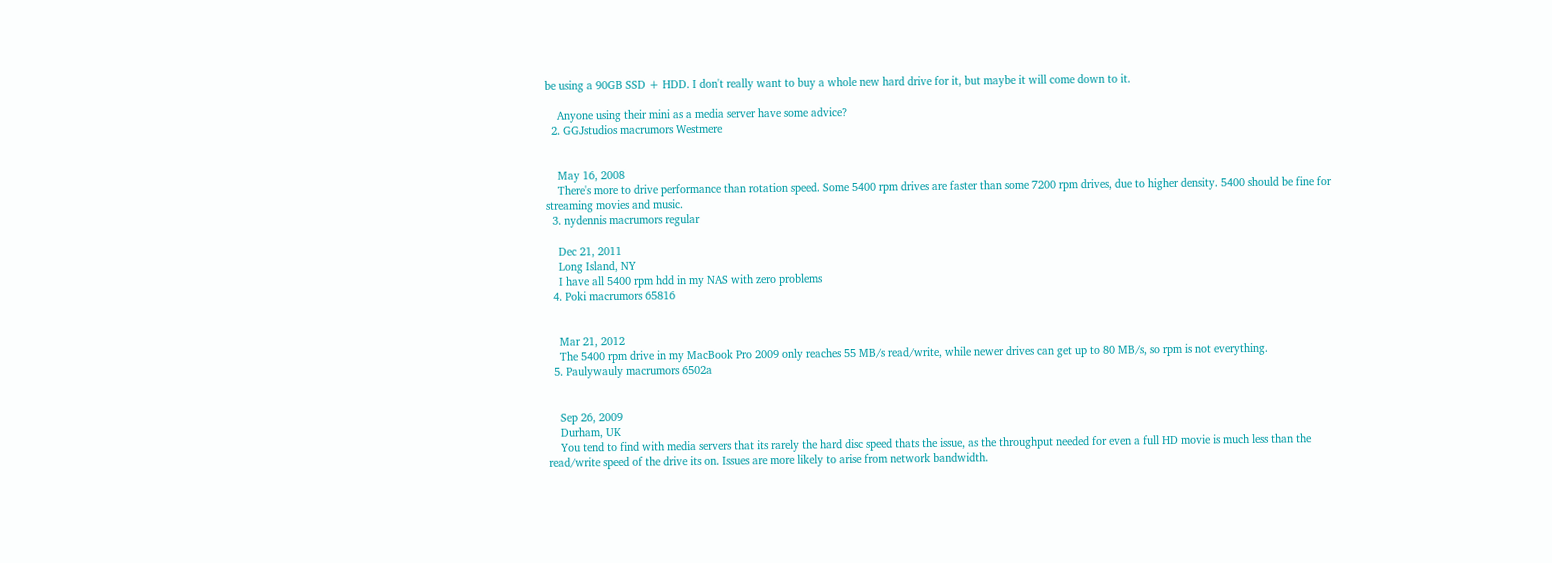be using a 90GB SSD + HDD. I don't really want to buy a whole new hard drive for it, but maybe it will come down to it.

    Anyone using their mini as a media server have some advice?
  2. GGJstudios macrumors Westmere


    May 16, 2008
    There's more to drive performance than rotation speed. Some 5400 rpm drives are faster than some 7200 rpm drives, due to higher density. 5400 should be fine for streaming movies and music.
  3. nydennis macrumors regular

    Dec 21, 2011
    Long Island, NY
    I have all 5400 rpm hdd in my NAS with zero problems
  4. Poki macrumors 65816


    Mar 21, 2012
    The 5400 rpm drive in my MacBook Pro 2009 only reaches 55 MB/s read/write, while newer drives can get up to 80 MB/s, so rpm is not everything.
  5. Paulywauly macrumors 6502a


    Sep 26, 2009
    Durham, UK
    You tend to find with media servers that its rarely the hard disc speed thats the issue, as the throughput needed for even a full HD movie is much less than the read/write speed of the drive its on. Issues are more likely to arise from network bandwidth.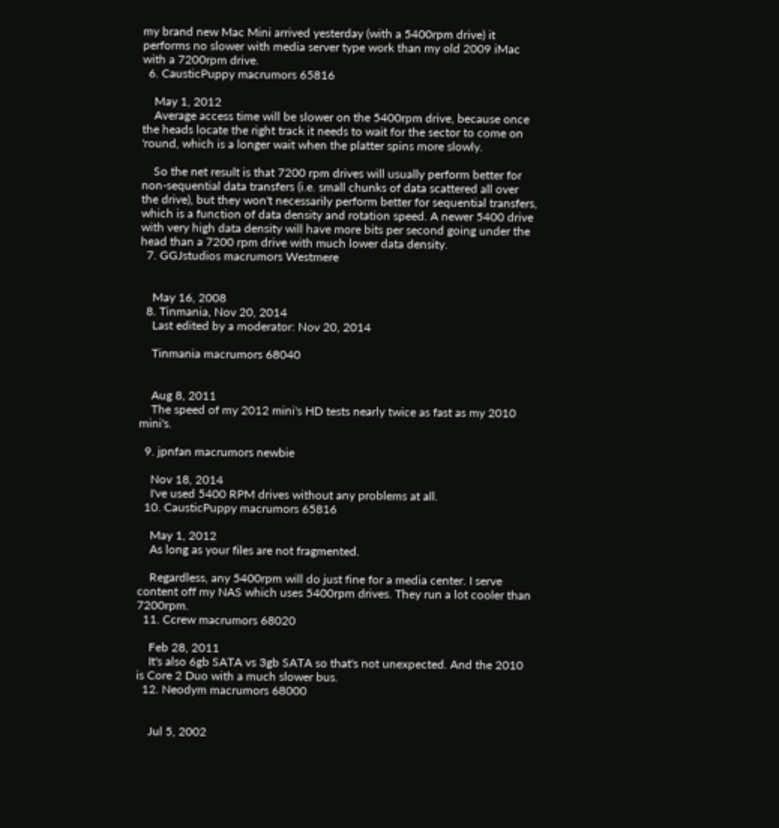my brand new Mac Mini arrived yesterday (with a 5400rpm drive) it performs no slower with media server type work than my old 2009 iMac with a 7200rpm drive.
  6. CausticPuppy macrumors 65816

    May 1, 2012
    Average access time will be slower on the 5400rpm drive, because once the heads locate the right track it needs to wait for the sector to come on 'round, which is a longer wait when the platter spins more slowly.

    So the net result is that 7200 rpm drives will usually perform better for non-sequential data transfers (i.e. small chunks of data scattered all over the drive), but they won't necessarily perform better for sequential transfers, which is a function of data density and rotation speed. A newer 5400 drive with very high data density will have more bits per second going under the head than a 7200 rpm drive with much lower data density.
  7. GGJstudios macrumors Westmere


    May 16, 2008
  8. Tinmania, Nov 20, 2014
    Last edited by a moderator: Nov 20, 2014

    Tinmania macrumors 68040


    Aug 8, 2011
    The speed of my 2012 mini's HD tests nearly twice as fast as my 2010 mini's.

  9. jpnfan macrumors newbie

    Nov 18, 2014
    I've used 5400 RPM drives without any problems at all.
  10. CausticPuppy macrumors 65816

    May 1, 2012
    As long as your files are not fragmented.

    Regardless, any 5400rpm will do just fine for a media center. I serve content off my NAS which uses 5400rpm drives. They run a lot cooler than 7200rpm.
  11. Ccrew macrumors 68020

    Feb 28, 2011
    It's also 6gb SATA vs 3gb SATA so that's not unexpected. And the 2010 is Core 2 Duo with a much slower bus.
  12. Neodym macrumors 68000


    Jul 5, 2002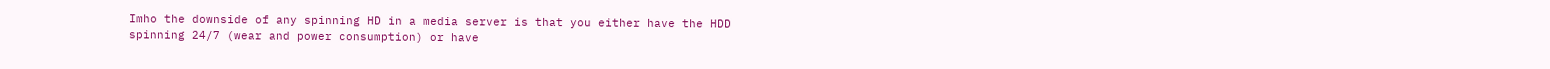Imho the downside of any spinning HD in a media server is that you either have the HDD spinning 24/7 (wear and power consumption) or have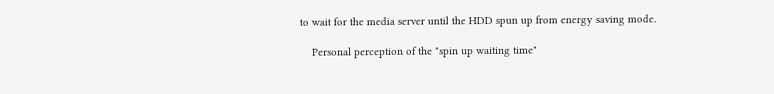to wait for the media server until the HDD spun up from energy saving mode.

    Personal perception of the "spin up waiting time"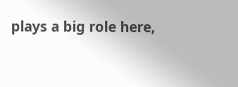plays a big role here,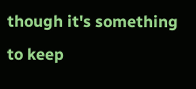though it's something to keep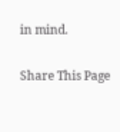in mind.

Share This Page